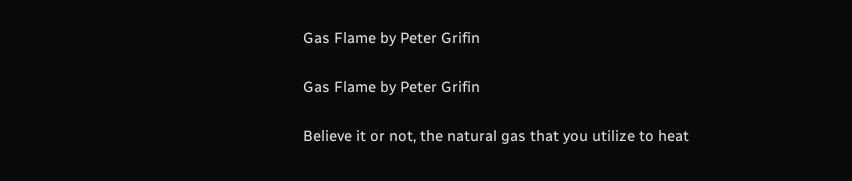Gas Flame by Peter Grifin

Gas Flame by Peter Grifin

Believe it or not, the natural gas that you utilize to heat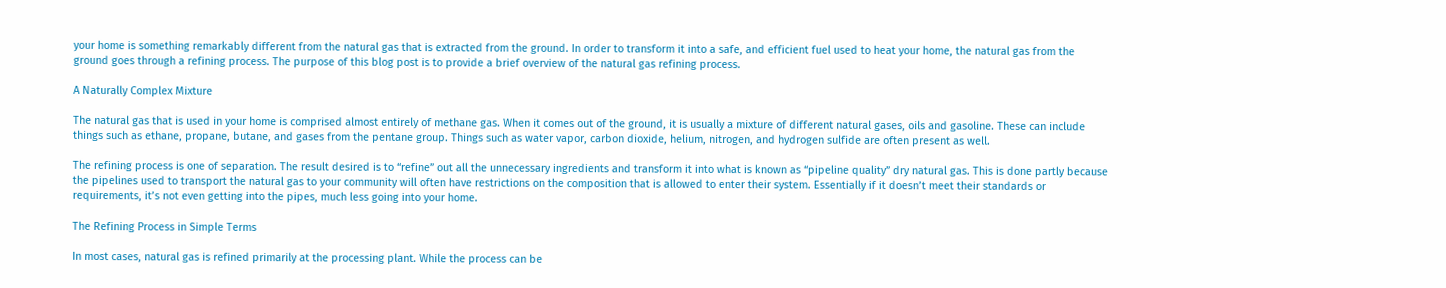your home is something remarkably different from the natural gas that is extracted from the ground. In order to transform it into a safe, and efficient fuel used to heat your home, the natural gas from the ground goes through a refining process. The purpose of this blog post is to provide a brief overview of the natural gas refining process.

A Naturally Complex Mixture

The natural gas that is used in your home is comprised almost entirely of methane gas. When it comes out of the ground, it is usually a mixture of different natural gases, oils and gasoline. These can include things such as ethane, propane, butane, and gases from the pentane group. Things such as water vapor, carbon dioxide, helium, nitrogen, and hydrogen sulfide are often present as well.

The refining process is one of separation. The result desired is to “refine” out all the unnecessary ingredients and transform it into what is known as “pipeline quality” dry natural gas. This is done partly because the pipelines used to transport the natural gas to your community will often have restrictions on the composition that is allowed to enter their system. Essentially if it doesn’t meet their standards or requirements, it’s not even getting into the pipes, much less going into your home.

The Refining Process in Simple Terms

In most cases, natural gas is refined primarily at the processing plant. While the process can be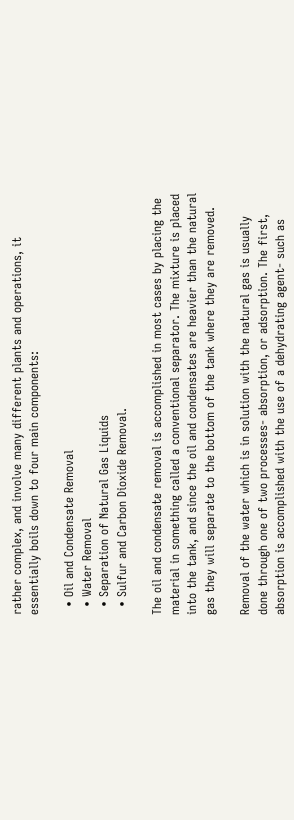rather complex, and involve many different plants and operations, it essentially boils down to four main components:

  • Oil and Condensate Removal
  • Water Removal
  • Separation of Natural Gas Liquids
  • Sulfur and Carbon Dioxide Removal.

The oil and condensate removal is accomplished in most cases by placing the material in something called a conventional separator. The mixture is placed into the tank, and since the oil and condensates are heavier than the natural gas they will separate to the bottom of the tank where they are removed.

Removal of the water which is in solution with the natural gas is usually done through one of two processes- absorption, or adsorption. The first, absorption is accomplished with the use of a dehydrating agent- such as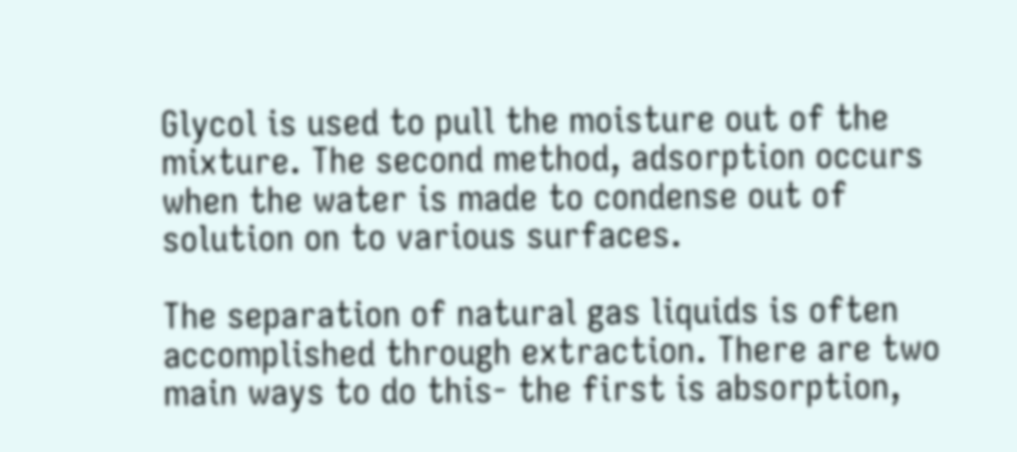Glycol is used to pull the moisture out of the mixture. The second method, adsorption occurs when the water is made to condense out of solution on to various surfaces.

The separation of natural gas liquids is often accomplished through extraction. There are two main ways to do this- the first is absorption,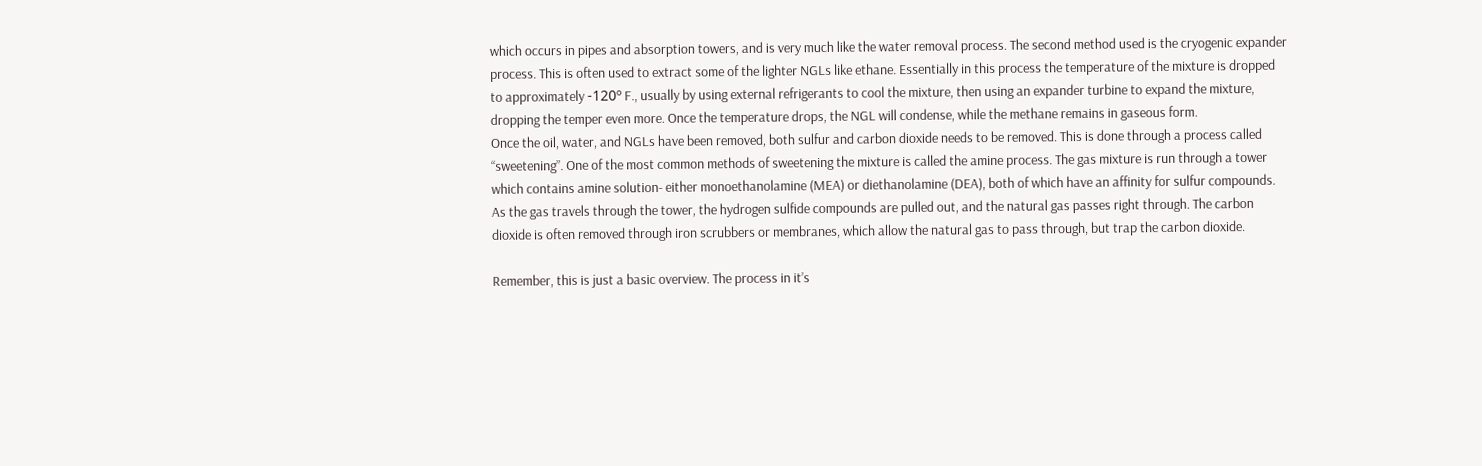which occurs in pipes and absorption towers, and is very much like the water removal process. The second method used is the cryogenic expander process. This is often used to extract some of the lighter NGLs like ethane. Essentially in this process the temperature of the mixture is dropped to approximately -120º F., usually by using external refrigerants to cool the mixture, then using an expander turbine to expand the mixture, dropping the temper even more. Once the temperature drops, the NGL will condense, while the methane remains in gaseous form.
Once the oil, water, and NGLs have been removed, both sulfur and carbon dioxide needs to be removed. This is done through a process called “sweetening”. One of the most common methods of sweetening the mixture is called the amine process. The gas mixture is run through a tower which contains amine solution- either monoethanolamine (MEA) or diethanolamine (DEA), both of which have an affinity for sulfur compounds. As the gas travels through the tower, the hydrogen sulfide compounds are pulled out, and the natural gas passes right through. The carbon dioxide is often removed through iron scrubbers or membranes, which allow the natural gas to pass through, but trap the carbon dioxide.

Remember, this is just a basic overview. The process in it’s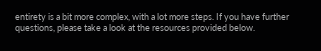entirety is a bit more complex, with a lot more steps. If you have further questions, please take a look at the resources provided below.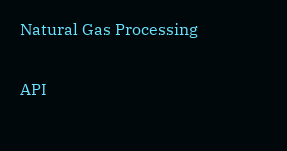Natural Gas Processing

API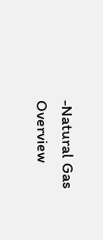-Natural Gas Overview